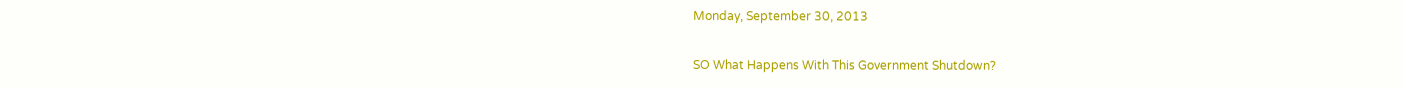Monday, September 30, 2013

SO What Happens With This Government Shutdown?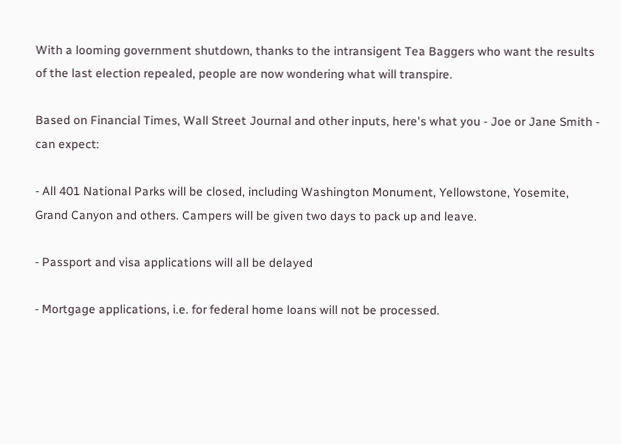With a looming government shutdown, thanks to the intransigent Tea Baggers who want the results of the last election repealed, people are now wondering what will transpire.

Based on Financial Times, Wall Street Journal and other inputs, here's what you - Joe or Jane Smith - can expect:

- All 401 National Parks will be closed, including Washington Monument, Yellowstone, Yosemite, Grand Canyon and others. Campers will be given two days to pack up and leave.

- Passport and visa applications will all be delayed

- Mortgage applications, i.e. for federal home loans will not be processed.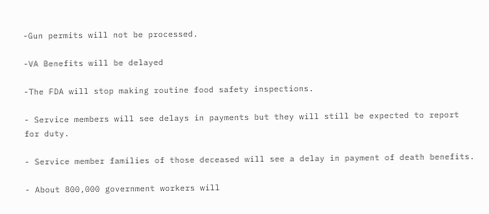-Gun permits will not be processed.

-VA Benefits will be delayed

-The FDA will stop making routine food safety inspections.

- Service members will see delays in payments but they will still be expected to report for duty.

- Service member families of those deceased will see a delay in payment of death benefits.

- About 800,000 government workers will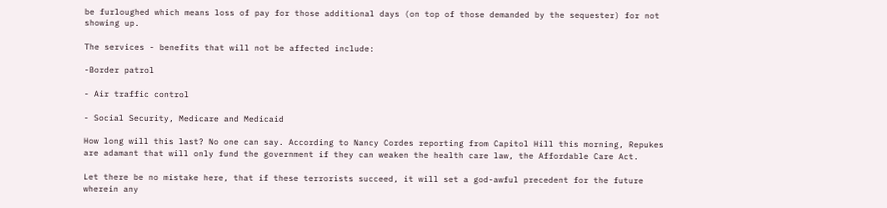be furloughed which means loss of pay for those additional days (on top of those demanded by the sequester) for not showing up.

The services - benefits that will not be affected include:

-Border patrol

- Air traffic control

- Social Security, Medicare and Medicaid

How long will this last? No one can say. According to Nancy Cordes reporting from Capitol Hill this morning, Repukes are adamant that will only fund the government if they can weaken the health care law, the Affordable Care Act.

Let there be no mistake here, that if these terrorists succeed, it will set a god-awful precedent for the future wherein any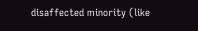disaffected minority (like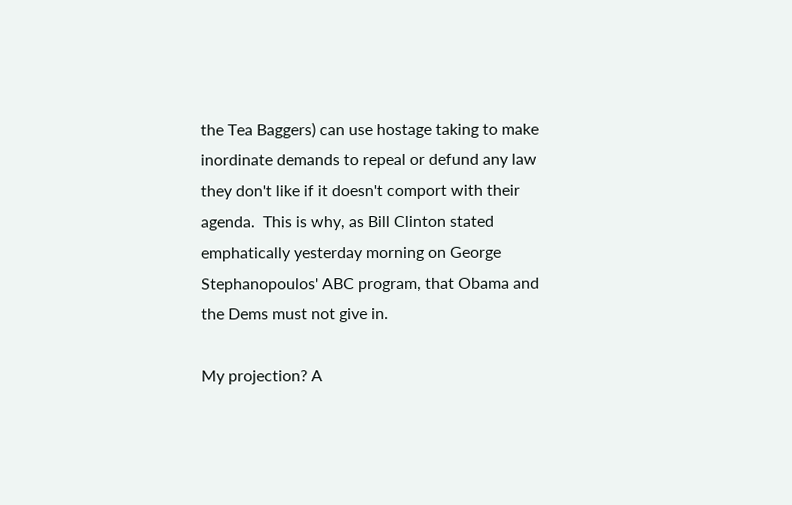the Tea Baggers) can use hostage taking to make inordinate demands to repeal or defund any law they don't like if it doesn't comport with their agenda.  This is why, as Bill Clinton stated emphatically yesterday morning on George Stephanopoulos' ABC program, that Obama and the Dems must not give in.

My projection? A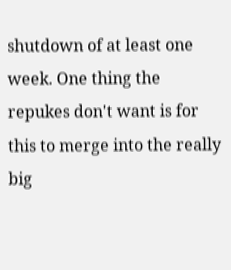shutdown of at least one week. One thing the repukes don't want is for this to merge into the really big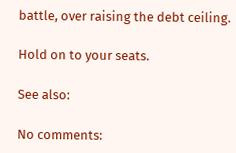battle, over raising the debt ceiling.

Hold on to your seats.

See also:

No comments: